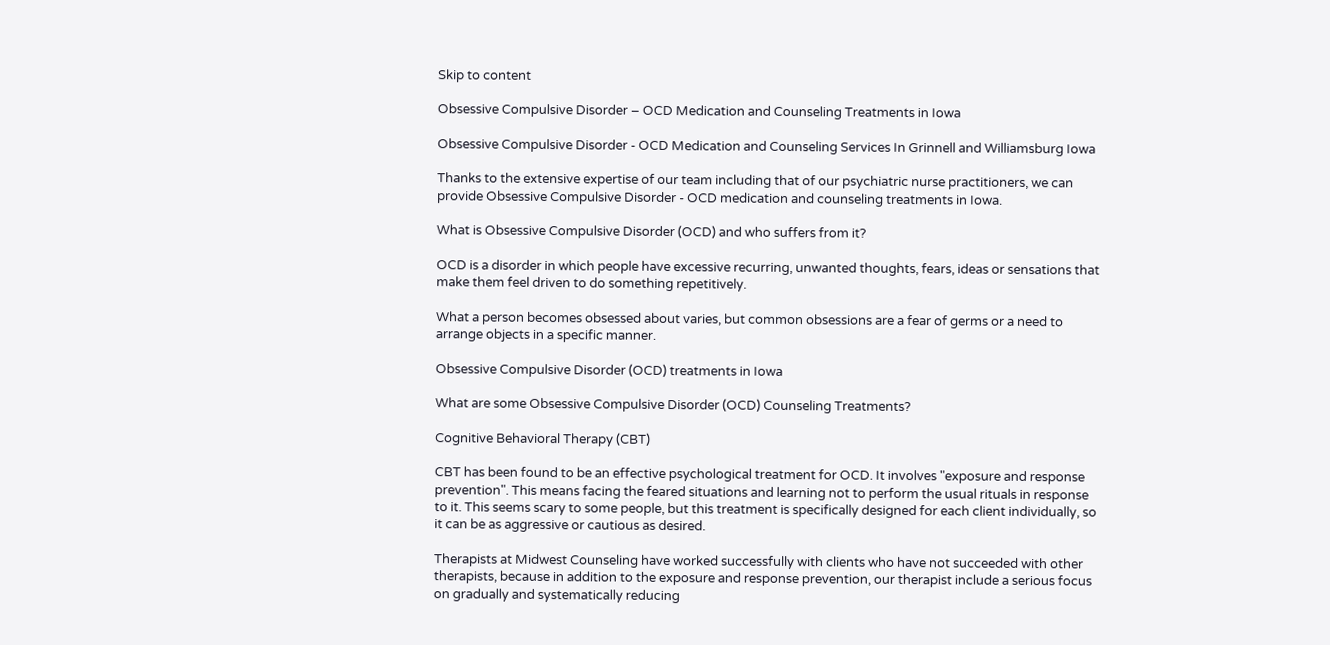Skip to content

Obsessive Compulsive Disorder – OCD Medication and Counseling Treatments in Iowa

Obsessive Compulsive Disorder - OCD Medication and Counseling Services In Grinnell and Williamsburg Iowa

Thanks to the extensive expertise of our team including that of our psychiatric nurse practitioners, we can provide Obsessive Compulsive Disorder - OCD medication and counseling treatments in Iowa.

What is Obsessive Compulsive Disorder (OCD) and who suffers from it?

OCD is a disorder in which people have excessive recurring, unwanted thoughts, fears, ideas or sensations that make them feel driven to do something repetitively.

What a person becomes obsessed about varies, but common obsessions are a fear of germs or a need to arrange objects in a specific manner.

Obsessive Compulsive Disorder (OCD) treatments in Iowa

What are some Obsessive Compulsive Disorder (OCD) Counseling Treatments?

Cognitive Behavioral Therapy (CBT)

CBT has been found to be an effective psychological treatment for OCD. It involves "exposure and response prevention". This means facing the feared situations and learning not to perform the usual rituals in response to it. This seems scary to some people, but this treatment is specifically designed for each client individually, so it can be as aggressive or cautious as desired.

Therapists at Midwest Counseling have worked successfully with clients who have not succeeded with other therapists, because in addition to the exposure and response prevention, our therapist include a serious focus on gradually and systematically reducing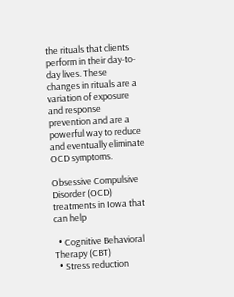the rituals that clients perform in their day-to-day lives. These changes in rituals are a variation of exposure and response prevention and are a powerful way to reduce and eventually eliminate OCD symptoms.

Obsessive Compulsive Disorder (OCD) treatments in Iowa that can help

  • Cognitive Behavioral Therapy (CBT)
  • Stress reduction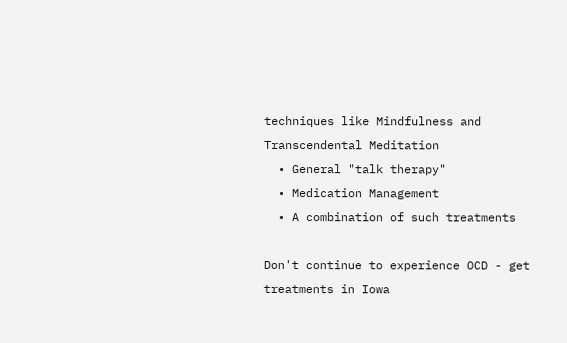techniques like Mindfulness and Transcendental Meditation
  • General "talk therapy"
  • Medication Management
  • A combination of such treatments

Don't continue to experience OCD - get treatments in Iowa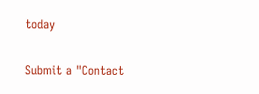today

Submit a "Contact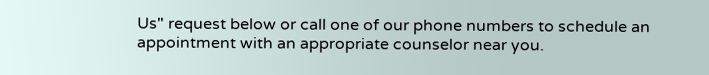Us" request below or call one of our phone numbers to schedule an appointment with an appropriate counselor near you.